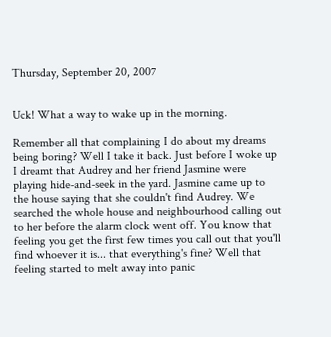Thursday, September 20, 2007


Uck! What a way to wake up in the morning.

Remember all that complaining I do about my dreams being boring? Well I take it back. Just before I woke up I dreamt that Audrey and her friend Jasmine were playing hide-and-seek in the yard. Jasmine came up to the house saying that she couldn't find Audrey. We searched the whole house and neighbourhood calling out to her before the alarm clock went off. You know that feeling you get the first few times you call out that you'll find whoever it is... that everything's fine? Well that feeling started to melt away into panic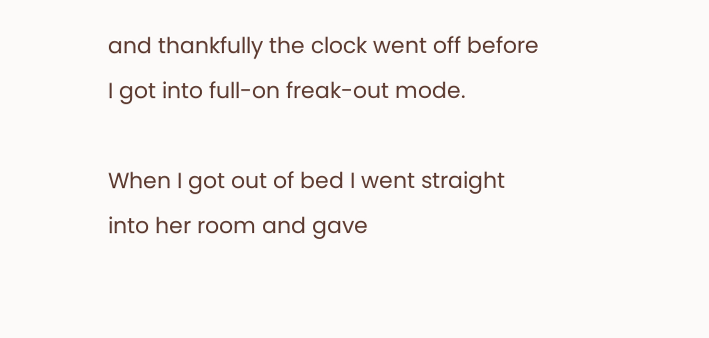and thankfully the clock went off before I got into full-on freak-out mode.

When I got out of bed I went straight into her room and gave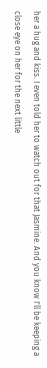her a hug and kiss. I even told her to watch out for that Jasmine. And you know I'll be keeping a close eye on her for the next little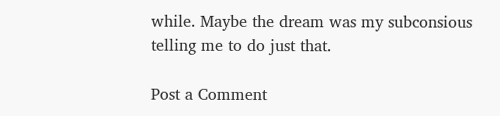while. Maybe the dream was my subconsious telling me to do just that.

Post a Comment